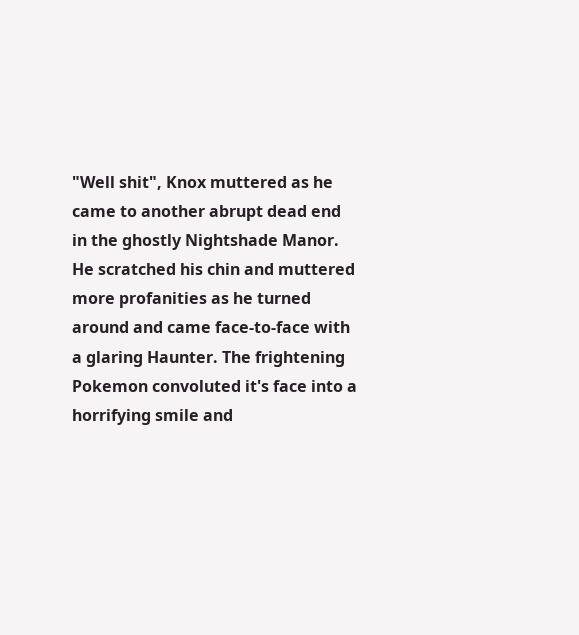"Well shit", Knox muttered as he came to another abrupt dead end in the ghostly Nightshade Manor. He scratched his chin and muttered more profanities as he turned around and came face-to-face with a glaring Haunter. The frightening Pokemon convoluted it's face into a horrifying smile and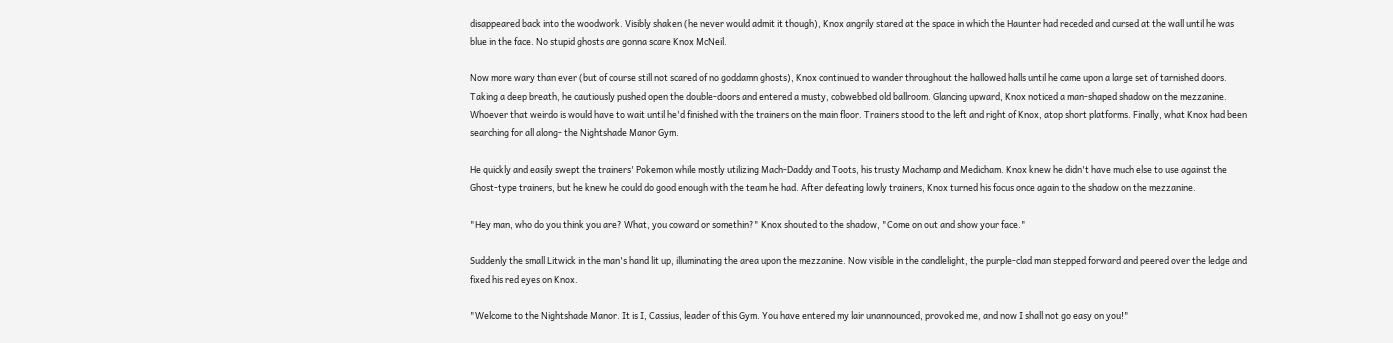disappeared back into the woodwork. Visibly shaken (he never would admit it though), Knox angrily stared at the space in which the Haunter had receded and cursed at the wall until he was blue in the face. No stupid ghosts are gonna scare Knox McNeil.

Now more wary than ever (but of course still not scared of no goddamn ghosts), Knox continued to wander throughout the hallowed halls until he came upon a large set of tarnished doors. Taking a deep breath, he cautiously pushed open the double-doors and entered a musty, cobwebbed old ballroom. Glancing upward, Knox noticed a man-shaped shadow on the mezzanine. Whoever that weirdo is would have to wait until he'd finished with the trainers on the main floor. Trainers stood to the left and right of Knox, atop short platforms. Finally, what Knox had been searching for all along- the Nightshade Manor Gym.

He quickly and easily swept the trainers' Pokemon while mostly utilizing Mach-Daddy and Toots, his trusty Machamp and Medicham. Knox knew he didn't have much else to use against the Ghost-type trainers, but he knew he could do good enough with the team he had. After defeating lowly trainers, Knox turned his focus once again to the shadow on the mezzanine.

"Hey man, who do you think you are? What, you coward or somethin?" Knox shouted to the shadow, "Come on out and show your face."

Suddenly the small Litwick in the man's hand lit up, illuminating the area upon the mezzanine. Now visible in the candlelight, the purple-clad man stepped forward and peered over the ledge and fixed his red eyes on Knox.

"Welcome to the Nightshade Manor. It is I, Cassius, leader of this Gym. You have entered my lair unannounced, provoked me, and now I shall not go easy on you!"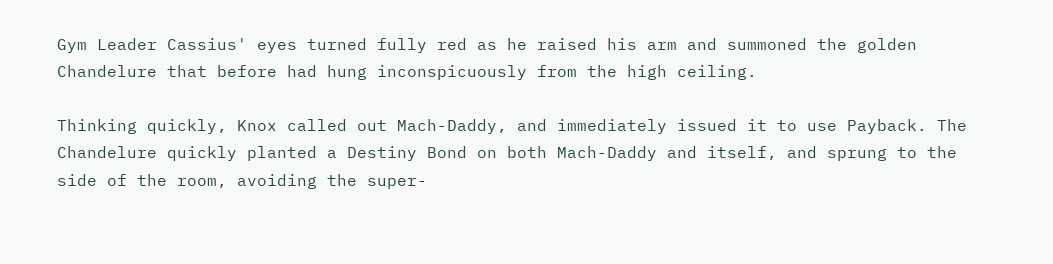Gym Leader Cassius' eyes turned fully red as he raised his arm and summoned the golden Chandelure that before had hung inconspicuously from the high ceiling.

Thinking quickly, Knox called out Mach-Daddy, and immediately issued it to use Payback. The Chandelure quickly planted a Destiny Bond on both Mach-Daddy and itself, and sprung to the side of the room, avoiding the super-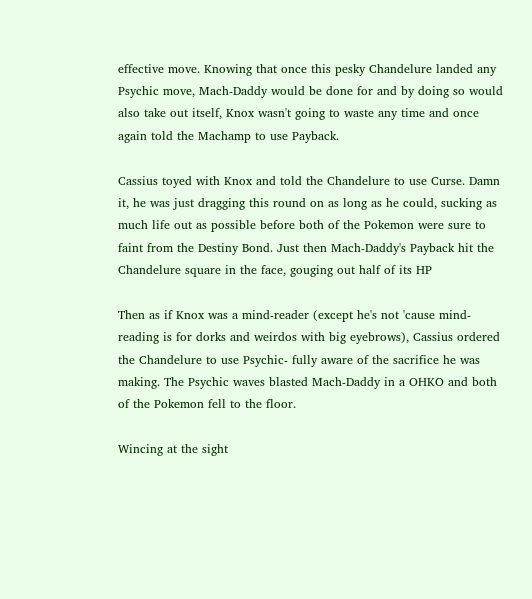effective move. Knowing that once this pesky Chandelure landed any Psychic move, Mach-Daddy would be done for and by doing so would also take out itself, Knox wasn't going to waste any time and once again told the Machamp to use Payback.

Cassius toyed with Knox and told the Chandelure to use Curse. Damn it, he was just dragging this round on as long as he could, sucking as much life out as possible before both of the Pokemon were sure to faint from the Destiny Bond. Just then Mach-Daddy's Payback hit the Chandelure square in the face, gouging out half of its HP

Then as if Knox was a mind-reader (except he's not 'cause mind-reading is for dorks and weirdos with big eyebrows), Cassius ordered the Chandelure to use Psychic- fully aware of the sacrifice he was making. The Psychic waves blasted Mach-Daddy in a OHKO and both of the Pokemon fell to the floor.

Wincing at the sight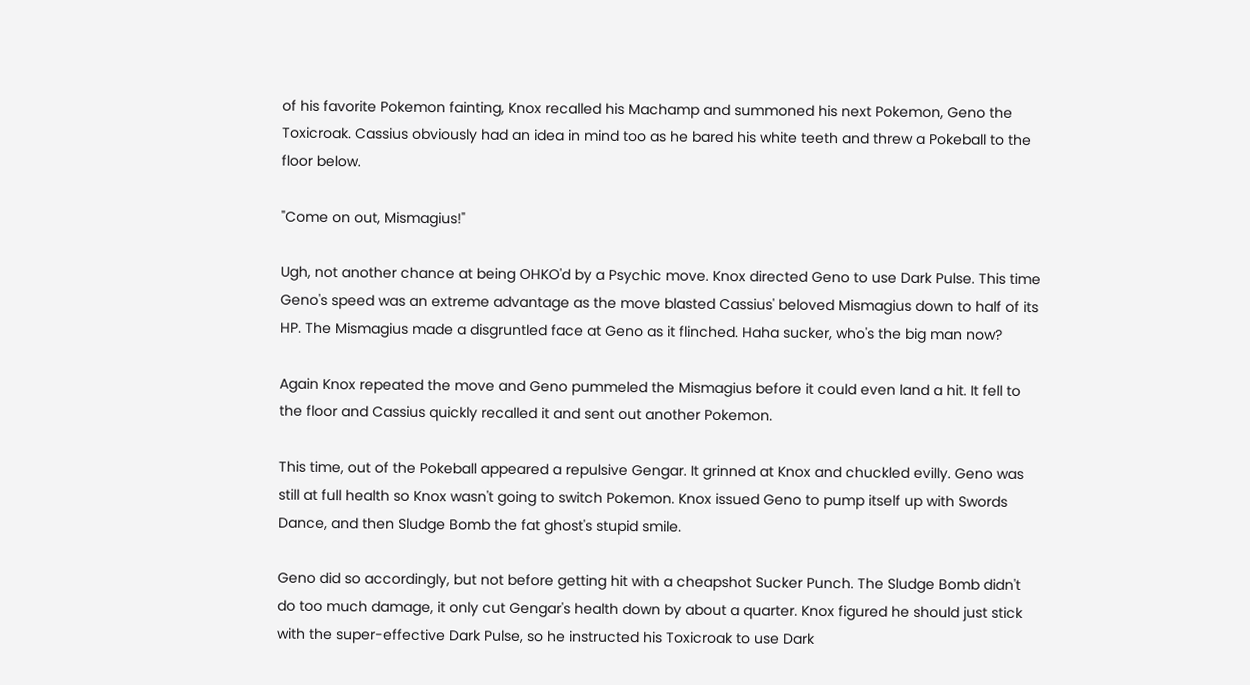of his favorite Pokemon fainting, Knox recalled his Machamp and summoned his next Pokemon, Geno the Toxicroak. Cassius obviously had an idea in mind too as he bared his white teeth and threw a Pokeball to the floor below.

"Come on out, Mismagius!"

Ugh, not another chance at being OHKO'd by a Psychic move. Knox directed Geno to use Dark Pulse. This time Geno's speed was an extreme advantage as the move blasted Cassius' beloved Mismagius down to half of its HP. The Mismagius made a disgruntled face at Geno as it flinched. Haha sucker, who's the big man now?

Again Knox repeated the move and Geno pummeled the Mismagius before it could even land a hit. It fell to the floor and Cassius quickly recalled it and sent out another Pokemon.

This time, out of the Pokeball appeared a repulsive Gengar. It grinned at Knox and chuckled evilly. Geno was still at full health so Knox wasn't going to switch Pokemon. Knox issued Geno to pump itself up with Swords Dance, and then Sludge Bomb the fat ghost's stupid smile.

Geno did so accordingly, but not before getting hit with a cheapshot Sucker Punch. The Sludge Bomb didn't do too much damage, it only cut Gengar's health down by about a quarter. Knox figured he should just stick with the super-effective Dark Pulse, so he instructed his Toxicroak to use Dark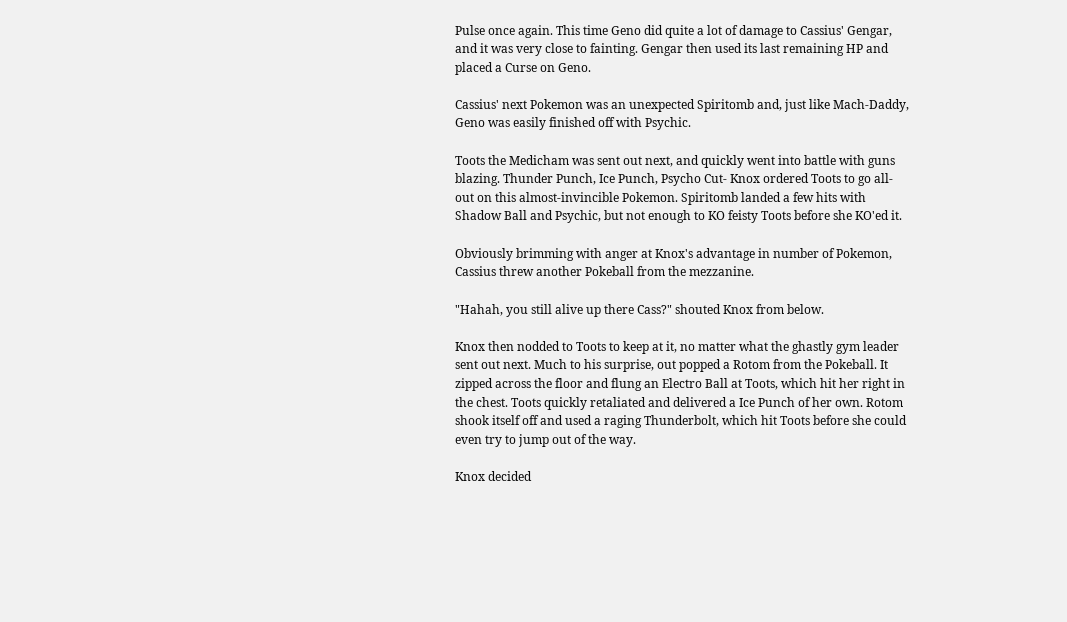Pulse once again. This time Geno did quite a lot of damage to Cassius' Gengar, and it was very close to fainting. Gengar then used its last remaining HP and placed a Curse on Geno.

Cassius' next Pokemon was an unexpected Spiritomb and, just like Mach-Daddy, Geno was easily finished off with Psychic.

Toots the Medicham was sent out next, and quickly went into battle with guns blazing. Thunder Punch, Ice Punch, Psycho Cut- Knox ordered Toots to go all-out on this almost-invincible Pokemon. Spiritomb landed a few hits with Shadow Ball and Psychic, but not enough to KO feisty Toots before she KO'ed it.

Obviously brimming with anger at Knox's advantage in number of Pokemon, Cassius threw another Pokeball from the mezzanine.

"Hahah, you still alive up there Cass?" shouted Knox from below.

Knox then nodded to Toots to keep at it, no matter what the ghastly gym leader sent out next. Much to his surprise, out popped a Rotom from the Pokeball. It zipped across the floor and flung an Electro Ball at Toots, which hit her right in the chest. Toots quickly retaliated and delivered a Ice Punch of her own. Rotom shook itself off and used a raging Thunderbolt, which hit Toots before she could even try to jump out of the way.

Knox decided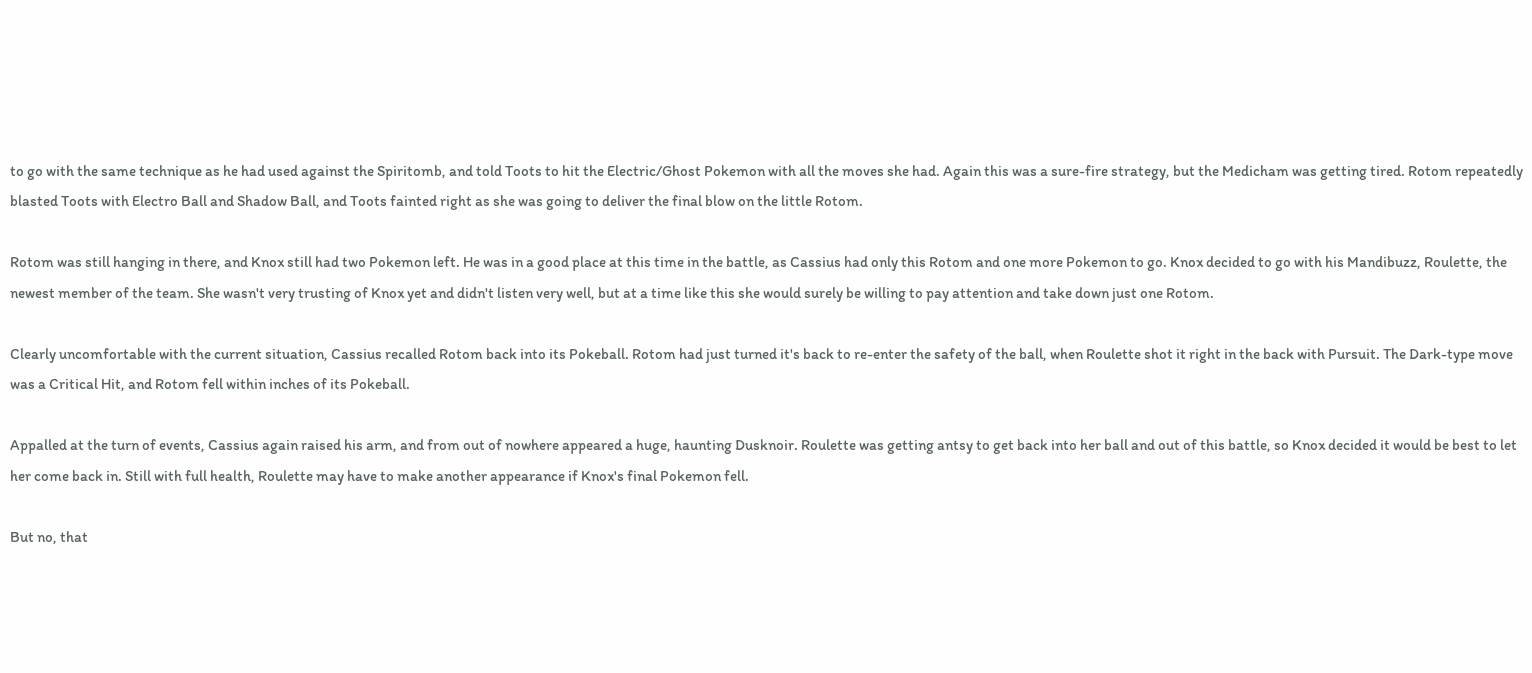to go with the same technique as he had used against the Spiritomb, and told Toots to hit the Electric/Ghost Pokemon with all the moves she had. Again this was a sure-fire strategy, but the Medicham was getting tired. Rotom repeatedly blasted Toots with Electro Ball and Shadow Ball, and Toots fainted right as she was going to deliver the final blow on the little Rotom.

Rotom was still hanging in there, and Knox still had two Pokemon left. He was in a good place at this time in the battle, as Cassius had only this Rotom and one more Pokemon to go. Knox decided to go with his Mandibuzz, Roulette, the newest member of the team. She wasn't very trusting of Knox yet and didn't listen very well, but at a time like this she would surely be willing to pay attention and take down just one Rotom.

Clearly uncomfortable with the current situation, Cassius recalled Rotom back into its Pokeball. Rotom had just turned it's back to re-enter the safety of the ball, when Roulette shot it right in the back with Pursuit. The Dark-type move was a Critical Hit, and Rotom fell within inches of its Pokeball.

Appalled at the turn of events, Cassius again raised his arm, and from out of nowhere appeared a huge, haunting Dusknoir. Roulette was getting antsy to get back into her ball and out of this battle, so Knox decided it would be best to let her come back in. Still with full health, Roulette may have to make another appearance if Knox's final Pokemon fell.

But no, that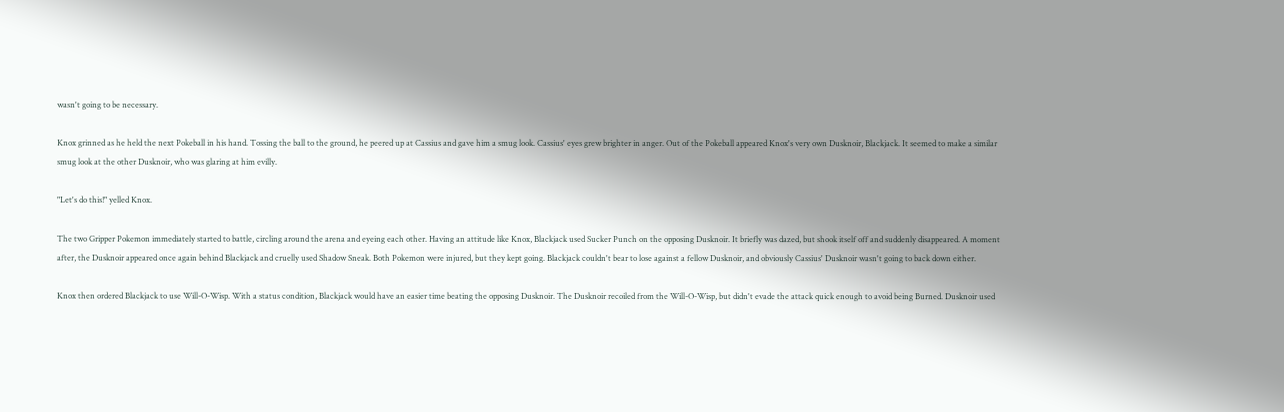wasn't going to be necessary.

Knox grinned as he held the next Pokeball in his hand. Tossing the ball to the ground, he peered up at Cassius and gave him a smug look. Cassius' eyes grew brighter in anger. Out of the Pokeball appeared Knox's very own Dusknoir, Blackjack. It seemed to make a similar smug look at the other Dusknoir, who was glaring at him evilly.

"Let's do this!" yelled Knox.

The two Gripper Pokemon immediately started to battle, circling around the arena and eyeing each other. Having an attitude like Knox, Blackjack used Sucker Punch on the opposing Dusknoir. It briefly was dazed, but shook itself off and suddenly disappeared. A moment after, the Dusknoir appeared once again behind Blackjack and cruelly used Shadow Sneak. Both Pokemon were injured, but they kept going. Blackjack couldn't bear to lose against a fellow Dusknoir, and obviously Cassius' Dusknoir wasn't going to back down either.

Knox then ordered Blackjack to use Will-O-Wisp. With a status condition, Blackjack would have an easier time beating the opposing Dusknoir. The Dusknoir recoiled from the Will-O-Wisp, but didn't evade the attack quick enough to avoid being Burned. Dusknoir used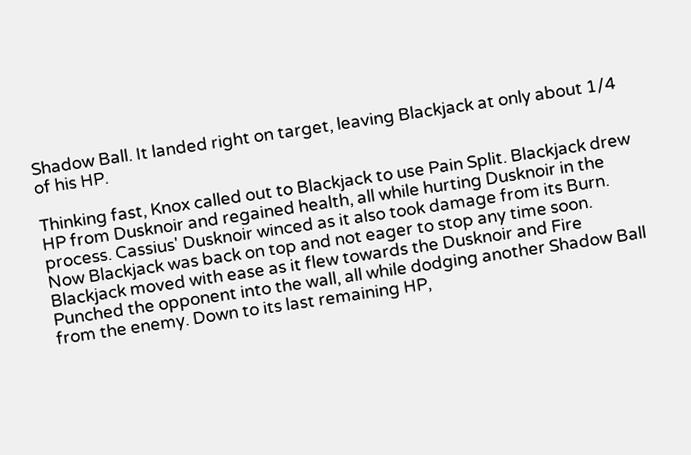Shadow Ball. It landed right on target, leaving Blackjack at only about 1/4 of his HP.

Thinking fast, Knox called out to Blackjack to use Pain Split. Blackjack drew HP from Dusknoir and regained health, all while hurting Dusknoir in the process. Cassius' Dusknoir winced as it also took damage from its Burn. Now Blackjack was back on top and not eager to stop any time soon. Blackjack moved with ease as it flew towards the Dusknoir and Fire Punched the opponent into the wall, all while dodging another Shadow Ball from the enemy. Down to its last remaining HP,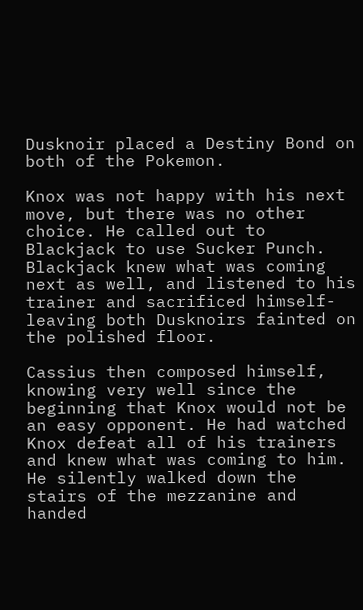Dusknoir placed a Destiny Bond on both of the Pokemon.

Knox was not happy with his next move, but there was no other choice. He called out to Blackjack to use Sucker Punch. Blackjack knew what was coming next as well, and listened to his trainer and sacrificed himself- leaving both Dusknoirs fainted on the polished floor.

Cassius then composed himself, knowing very well since the beginning that Knox would not be an easy opponent. He had watched Knox defeat all of his trainers and knew what was coming to him. He silently walked down the stairs of the mezzanine and handed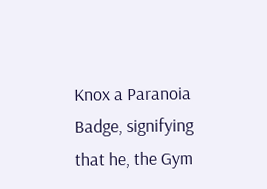Knox a Paranoia Badge, signifying that he, the Gym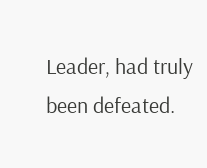Leader, had truly been defeated.